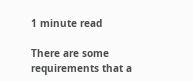1 minute read

There are some requirements that a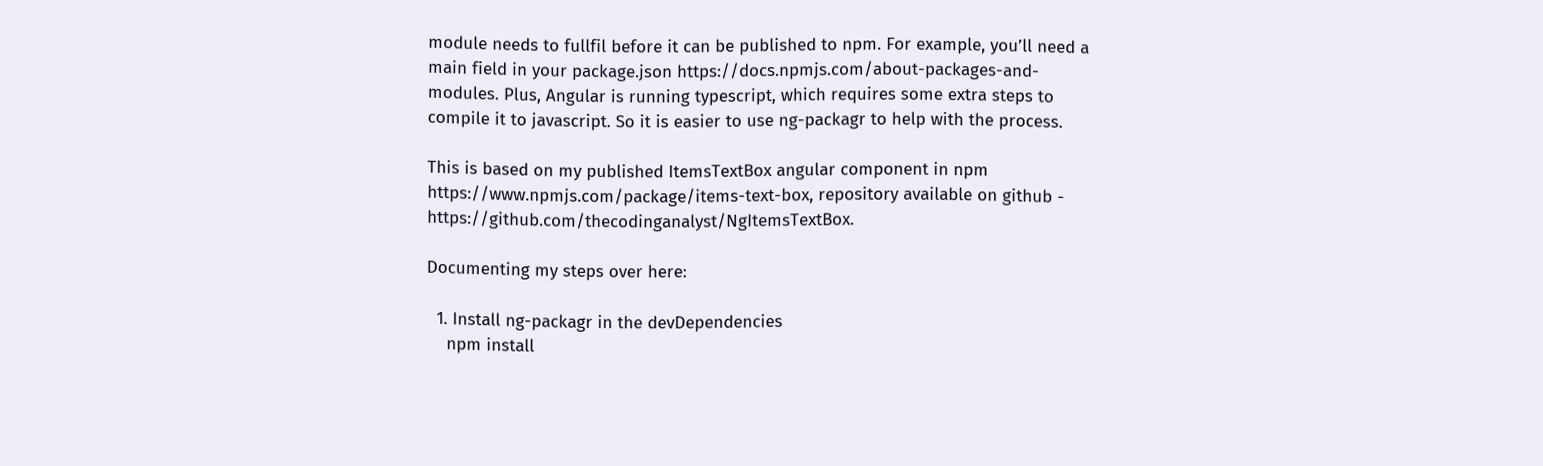module needs to fullfil before it can be published to npm. For example, you’ll need a main field in your package.json https://docs.npmjs.com/about-packages-and-modules. Plus, Angular is running typescript, which requires some extra steps to compile it to javascript. So it is easier to use ng-packagr to help with the process.

This is based on my published ItemsTextBox angular component in npm https://www.npmjs.com/package/items-text-box, repository available on github - https://github.com/thecodinganalyst/NgItemsTextBox.

Documenting my steps over here:

  1. Install ng-packagr in the devDependencies
    npm install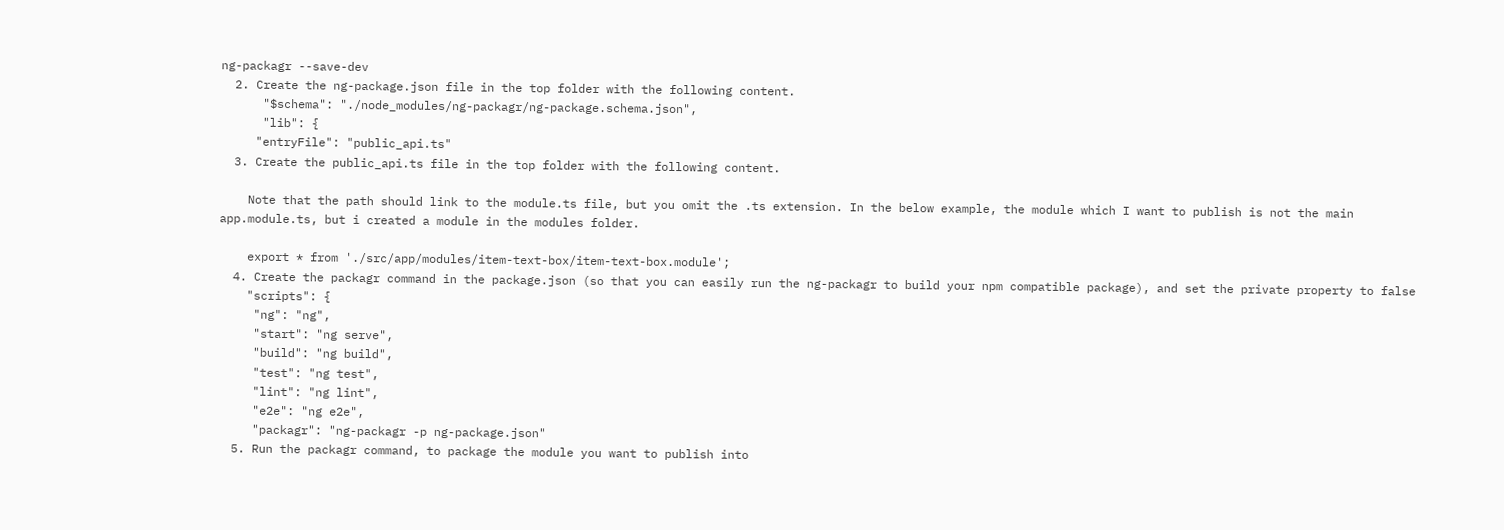ng-packagr --save-dev
  2. Create the ng-package.json file in the top folder with the following content.
      "$schema": "./node_modules/ng-packagr/ng-package.schema.json",
      "lib": {
     "entryFile": "public_api.ts"
  3. Create the public_api.ts file in the top folder with the following content.

    Note that the path should link to the module.ts file, but you omit the .ts extension. In the below example, the module which I want to publish is not the main app.module.ts, but i created a module in the modules folder.

    export * from './src/app/modules/item-text-box/item-text-box.module';
  4. Create the packagr command in the package.json (so that you can easily run the ng-packagr to build your npm compatible package), and set the private property to false
    "scripts": {
     "ng": "ng",
     "start": "ng serve",
     "build": "ng build",
     "test": "ng test",
     "lint": "ng lint",
     "e2e": "ng e2e",
     "packagr": "ng-packagr -p ng-package.json"
  5. Run the packagr command, to package the module you want to publish into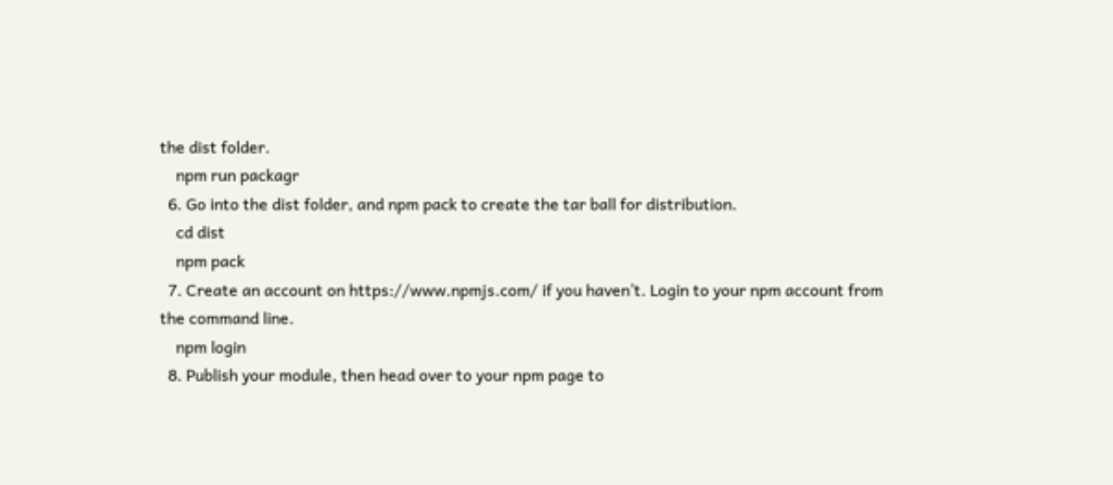the dist folder.
    npm run packagr
  6. Go into the dist folder, and npm pack to create the tar ball for distribution.
    cd dist
    npm pack
  7. Create an account on https://www.npmjs.com/ if you haven’t. Login to your npm account from the command line.
    npm login
  8. Publish your module, then head over to your npm page to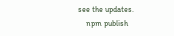see the updates.
    npm publish